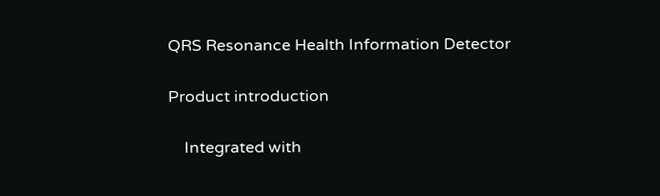QRS Resonance Health Information Detector

Product introduction

    Integrated with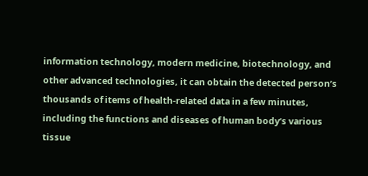information technology, modern medicine, biotechnology, and other advanced technologies, it can obtain the detected person’s thousands of items of health-related data in a few minutes, including the functions and diseases of human body’s various tissue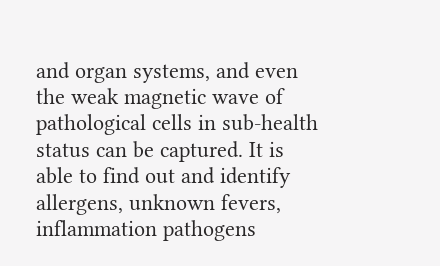and organ systems, and even the weak magnetic wave of pathological cells in sub-health status can be captured. It is able to find out and identify allergens, unknown fevers, inflammation pathogens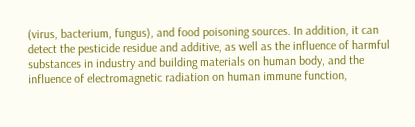(virus, bacterium, fungus), and food poisoning sources. In addition, it can detect the pesticide residue and additive, as well as the influence of harmful substances in industry and building materials on human body, and the influence of electromagnetic radiation on human immune function,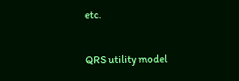etc.

QRS utility model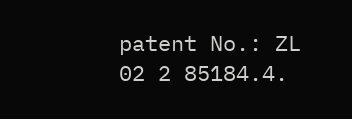patent No.: ZL 02 2 85184.4.